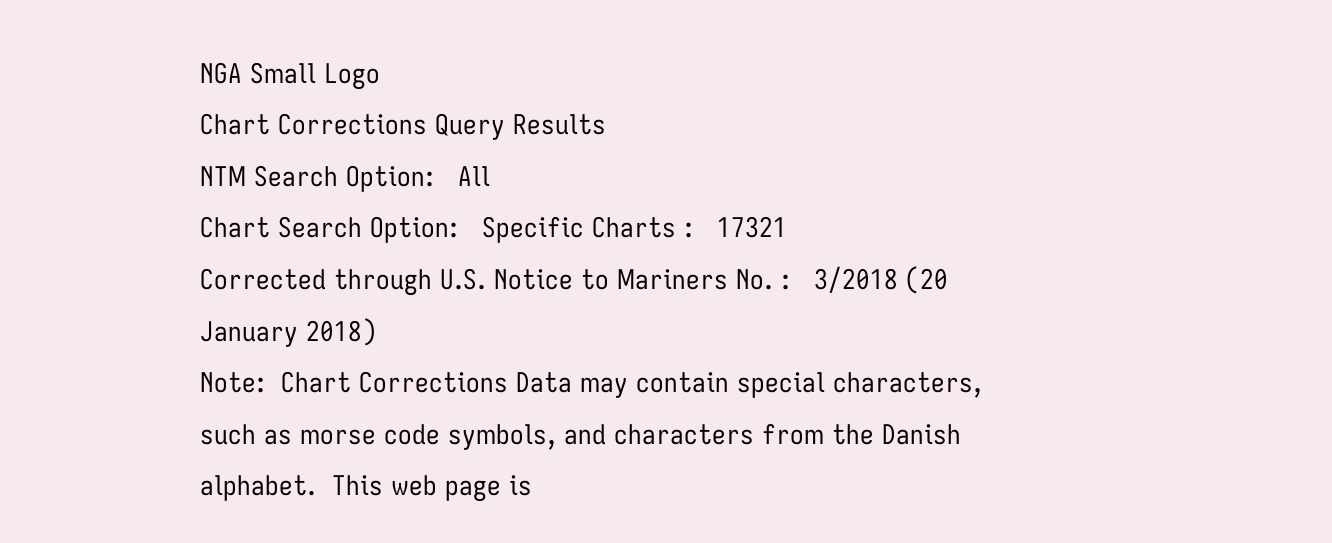NGA Small Logo
Chart Corrections Query Results
NTM Search Option:   All
Chart Search Option:   Specific Charts :   17321
Corrected through U.S. Notice to Mariners No. :   3/2018 (20 January 2018)
Note:  Chart Corrections Data may contain special characters, such as morse code symbols, and characters from the Danish alphabet.  This web page is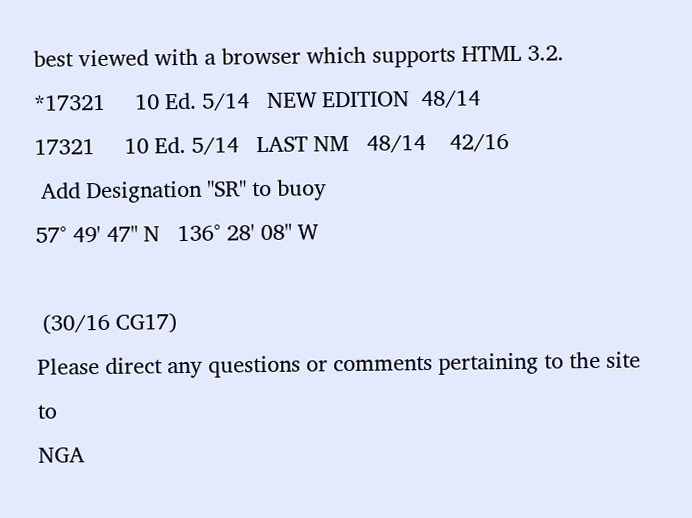best viewed with a browser which supports HTML 3.2.
*17321     10 Ed. 5/14   NEW EDITION  48/14
17321     10 Ed. 5/14   LAST NM   48/14    42/16
 Add Designation "SR" to buoy
57° 49' 47" N   136° 28' 08" W

 (30/16 CG17)
Please direct any questions or comments pertaining to the site to
NGA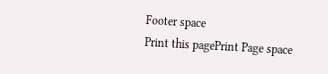Footer space
Print this pagePrint Page space